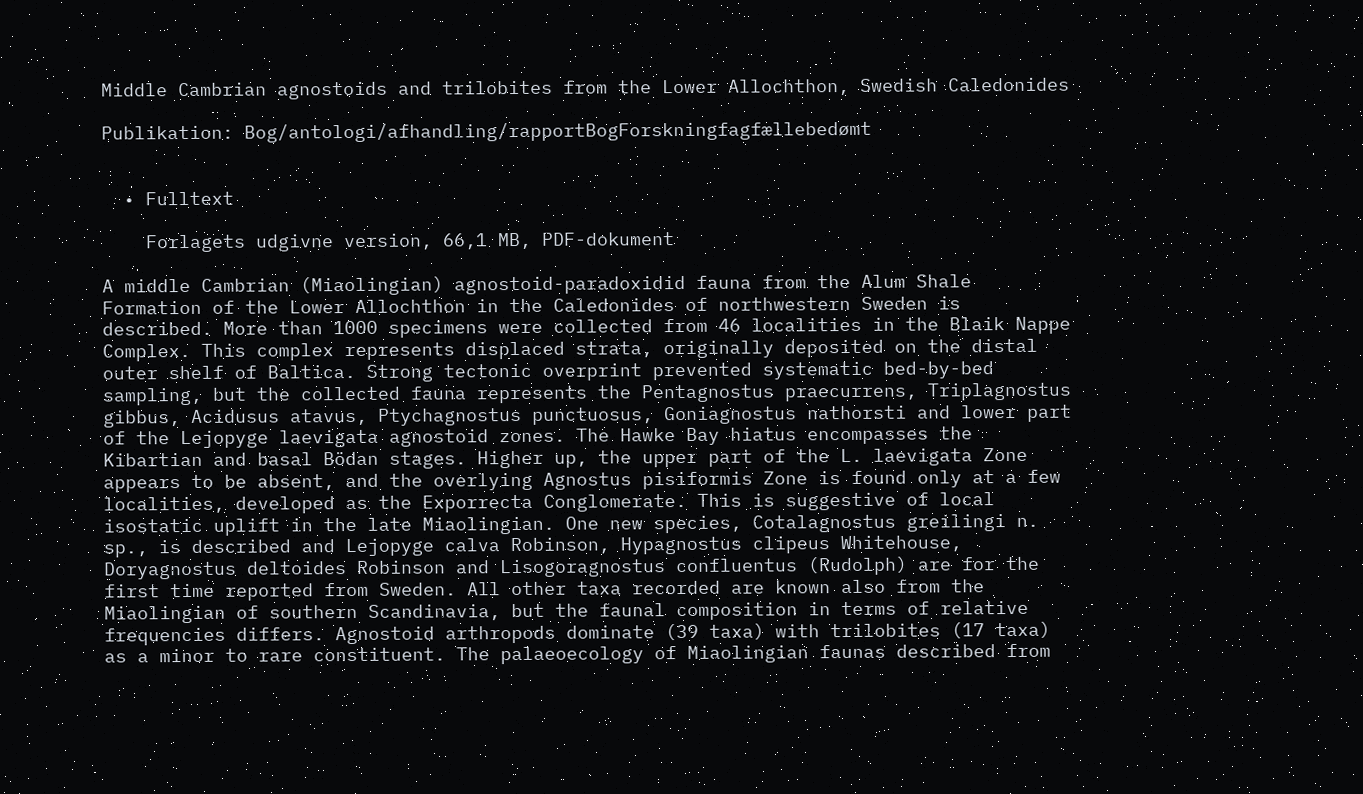Middle Cambrian agnostoids and trilobites from the Lower Allochthon, Swedish Caledonides

Publikation: Bog/antologi/afhandling/rapportBogForskningfagfællebedømt


  • Fulltext

    Forlagets udgivne version, 66,1 MB, PDF-dokument

A middle Cambrian (Miaolingian) agnostoid-paradoxidid fauna from the Alum Shale Formation of the Lower Allochthon in the Caledonides of northwestern Sweden is described. More than 1000 specimens were collected from 46 localities in the Blaik Nappe Complex. This complex represents displaced strata, originally deposited on the distal outer shelf of Baltica. Strong tectonic overprint prevented systematic bed-by-bed sampling, but the collected fauna represents the Pentagnostus praecurrens, Triplagnostus gibbus, Acidusus atavus, Ptychagnostus punctuosus, Goniagnostus nathorsti and lower part of the Lejopyge laevigata agnostoid zones. The Hawke Bay hiatus encompasses the Kibartian and basal Bödan stages. Higher up, the upper part of the L. laevigata Zone appears to be absent, and the overlying Agnostus pisiformis Zone is found only at a few localities, developed as the Exporrecta Conglomerate. This is suggestive of local isostatic uplift in the late Miaolingian. One new species, Cotalagnostus greilingi n. sp., is described and Lejopyge calva Robinson, Hypagnostus clipeus Whitehouse, Doryagnostus deltoides Robinson and Lisogoragnostus confluentus (Rudolph) are for the first time reported from Sweden. All other taxa recorded are known also from the Miaolingian of southern Scandinavia, but the faunal composition in terms of relative frequencies differs. Agnostoid arthropods dominate (39 taxa) with trilobites (17 taxa) as a minor to rare constituent. The palaeoecology of Miaolingian faunas described from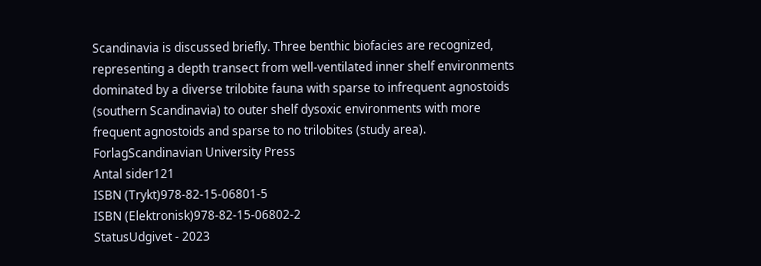Scandinavia is discussed briefly. Three benthic biofacies are recognized, representing a depth transect from well-ventilated inner shelf environments dominated by a diverse trilobite fauna with sparse to infrequent agnostoids (southern Scandinavia) to outer shelf dysoxic environments with more frequent agnostoids and sparse to no trilobites (study area).
ForlagScandinavian University Press
Antal sider121
ISBN (Trykt)978-82-15-06801-5
ISBN (Elektronisk)978-82-15-06802-2
StatusUdgivet - 2023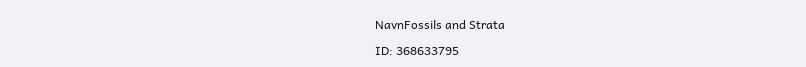NavnFossils and Strata

ID: 368633795